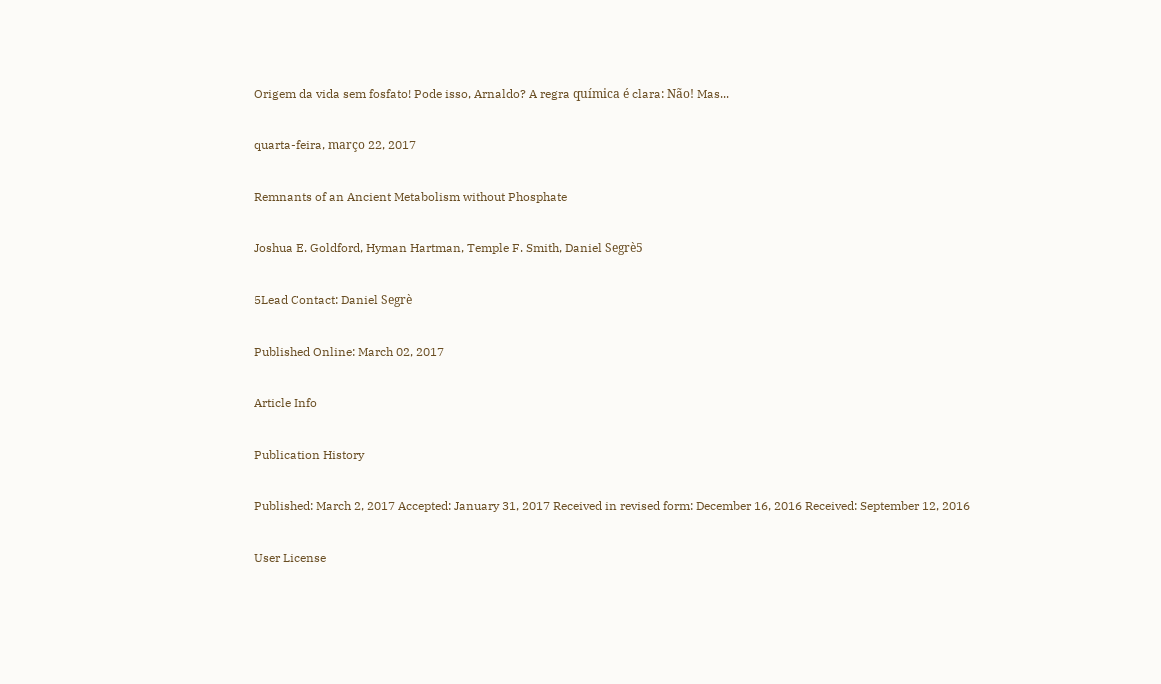Origem da vida sem fosfato! Pode isso, Arnaldo? A regra química é clara: Não! Mas...

quarta-feira, março 22, 2017

Remnants of an Ancient Metabolism without Phosphate

Joshua E. Goldford, Hyman Hartman, Temple F. Smith, Daniel Segrè5

5Lead Contact: Daniel Segrè

Published Online: March 02, 2017

Article Info

Publication History

Published: March 2, 2017 Accepted: January 31, 2017 Received in revised form: December 16, 2016 Received: September 12, 2016

User License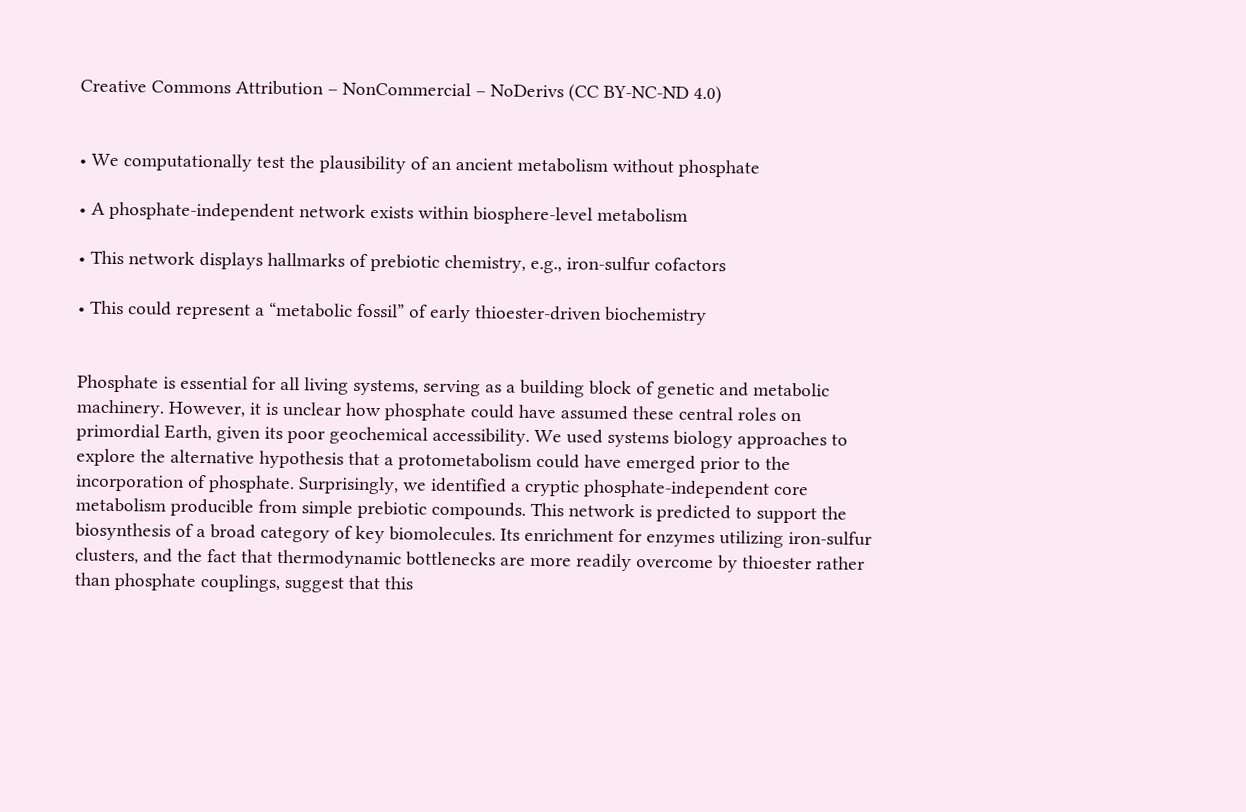Creative Commons Attribution – NonCommercial – NoDerivs (CC BY-NC-ND 4.0)


• We computationally test the plausibility of an ancient metabolism without phosphate

• A phosphate-independent network exists within biosphere-level metabolism

• This network displays hallmarks of prebiotic chemistry, e.g., iron-sulfur cofactors

• This could represent a “metabolic fossil” of early thioester-driven biochemistry


Phosphate is essential for all living systems, serving as a building block of genetic and metabolic machinery. However, it is unclear how phosphate could have assumed these central roles on primordial Earth, given its poor geochemical accessibility. We used systems biology approaches to explore the alternative hypothesis that a protometabolism could have emerged prior to the incorporation of phosphate. Surprisingly, we identified a cryptic phosphate-independent core metabolism producible from simple prebiotic compounds. This network is predicted to support the biosynthesis of a broad category of key biomolecules. Its enrichment for enzymes utilizing iron-sulfur clusters, and the fact that thermodynamic bottlenecks are more readily overcome by thioester rather than phosphate couplings, suggest that this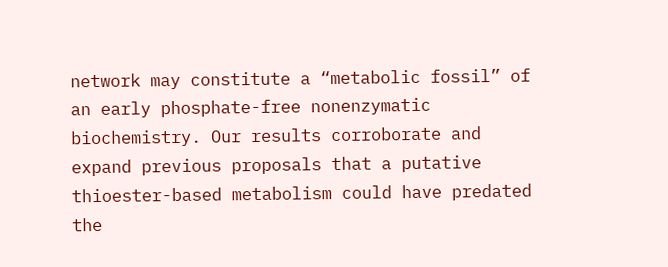network may constitute a “metabolic fossil” of an early phosphate-free nonenzymatic biochemistry. Our results corroborate and expand previous proposals that a putative thioester-based metabolism could have predated the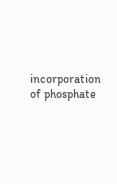incorporation of phosphate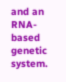and an RNA-based genetic system.